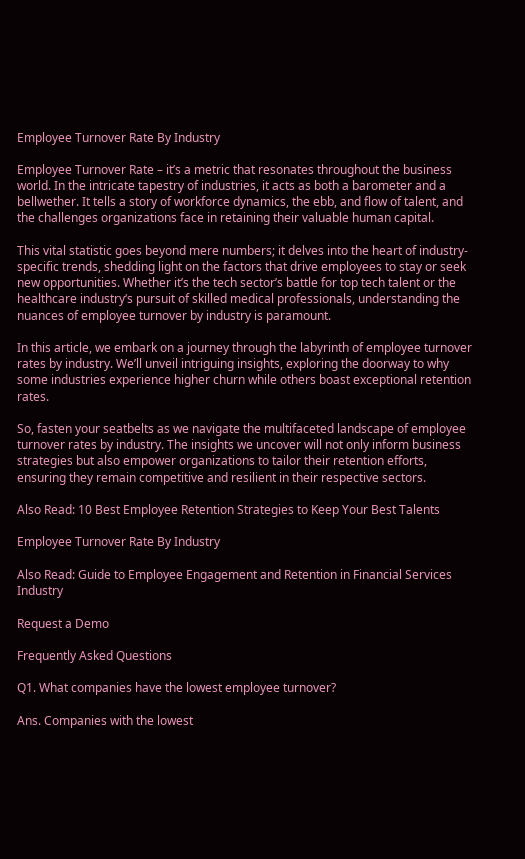Employee Turnover Rate By Industry

Employee Turnover Rate – it’s a metric that resonates throughout the business world. In the intricate tapestry of industries, it acts as both a barometer and a bellwether. It tells a story of workforce dynamics, the ebb, and flow of talent, and the challenges organizations face in retaining their valuable human capital.

This vital statistic goes beyond mere numbers; it delves into the heart of industry-specific trends, shedding light on the factors that drive employees to stay or seek new opportunities. Whether it’s the tech sector’s battle for top tech talent or the healthcare industry‘s pursuit of skilled medical professionals, understanding the nuances of employee turnover by industry is paramount.

In this article, we embark on a journey through the labyrinth of employee turnover rates by industry. We’ll unveil intriguing insights, exploring the doorway to why some industries experience higher churn while others boast exceptional retention rates.

So, fasten your seatbelts as we navigate the multifaceted landscape of employee turnover rates by industry. The insights we uncover will not only inform business strategies but also empower organizations to tailor their retention efforts, ensuring they remain competitive and resilient in their respective sectors.

Also Read: 10 Best Employee Retention Strategies to Keep Your Best Talents

Employee Turnover Rate By Industry

Also Read: Guide to Employee Engagement and Retention in Financial Services Industry

Request a Demo

Frequently Asked Questions

Q1. What companies have the lowest employee turnover?

Ans. Companies with the lowest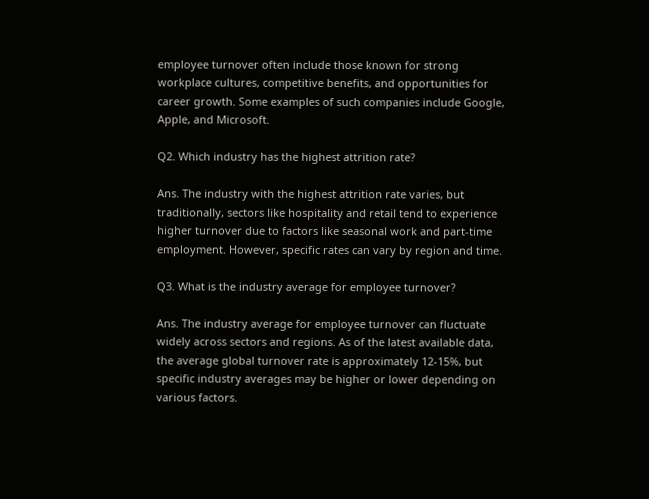employee turnover often include those known for strong workplace cultures, competitive benefits, and opportunities for career growth. Some examples of such companies include Google, Apple, and Microsoft.

Q2. Which industry has the highest attrition rate?

Ans. The industry with the highest attrition rate varies, but traditionally, sectors like hospitality and retail tend to experience higher turnover due to factors like seasonal work and part-time employment. However, specific rates can vary by region and time.

Q3. What is the industry average for employee turnover?

Ans. The industry average for employee turnover can fluctuate widely across sectors and regions. As of the latest available data, the average global turnover rate is approximately 12-15%, but specific industry averages may be higher or lower depending on various factors.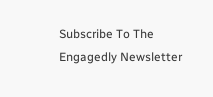Subscribe To The Engagedly Newsletter